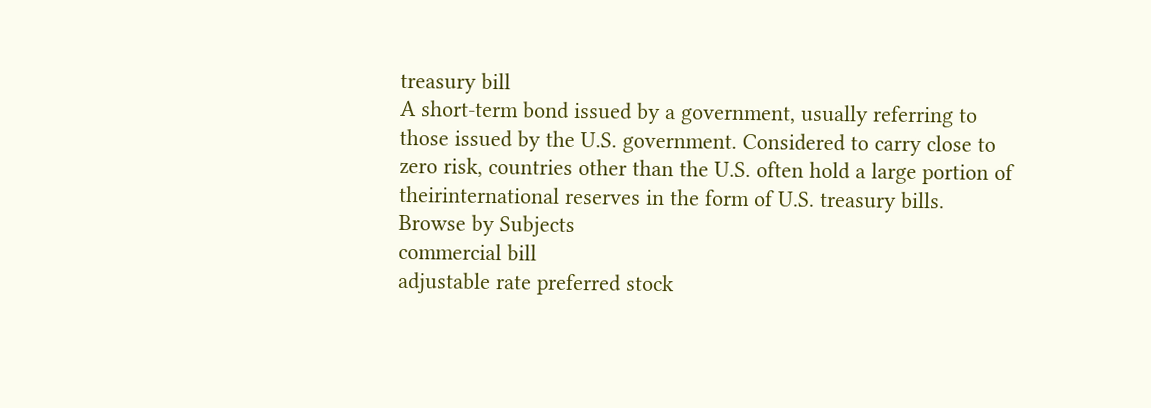treasury bill
A short-term bond issued by a government, usually referring to those issued by the U.S. government. Considered to carry close to zero risk, countries other than the U.S. often hold a large portion of theirinternational reserves in the form of U.S. treasury bills.
Browse by Subjects
commercial bill
adjustable rate preferred stock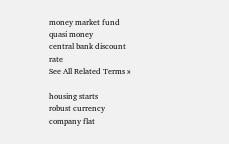money market fund
quasi money
central bank discount rate
See All Related Terms »

housing starts
robust currency
company flat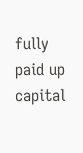fully paid up capital